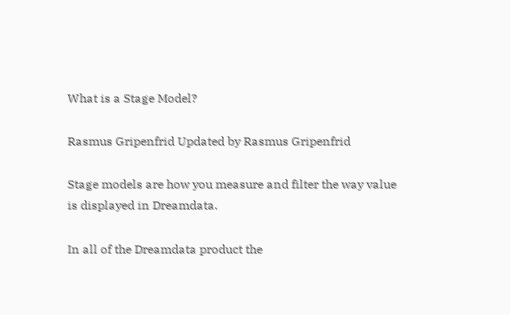What is a Stage Model?

Rasmus Gripenfrid Updated by Rasmus Gripenfrid

Stage models are how you measure and filter the way value is displayed in Dreamdata.

In all of the Dreamdata product the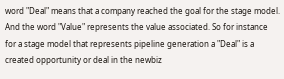word "Deal" means that a company reached the goal for the stage model. And the word "Value" represents the value associated. So for instance for a stage model that represents pipeline generation a "Deal" is a created opportunity or deal in the newbiz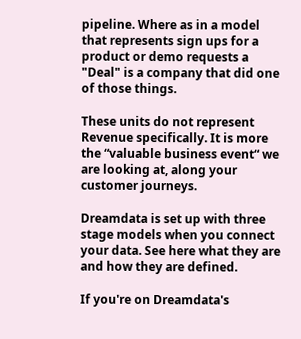pipeline. Where as in a model that represents sign ups for a product or demo requests a "Deal" is a company that did one of those things.

These units do not represent Revenue specifically. It is more the “valuable business event“ we are looking at, along your customer journeys.

Dreamdata is set up with three stage models when you connect your data. See here what they are and how they are defined.

If you're on Dreamdata's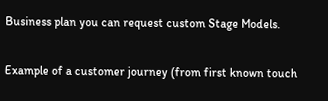Business plan you can request custom Stage Models.

Example of a customer journey (from first known touch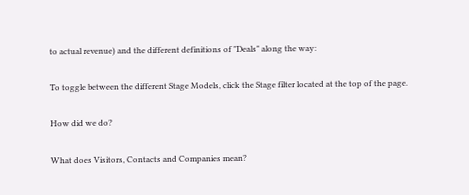to actual revenue) and the different definitions of "Deals" along the way:

To toggle between the different Stage Models, click the Stage filter located at the top of the page.

How did we do?

What does Visitors, Contacts and Companies mean?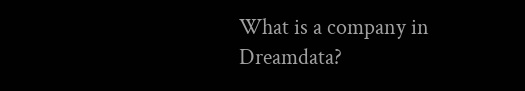What is a company in Dreamdata?